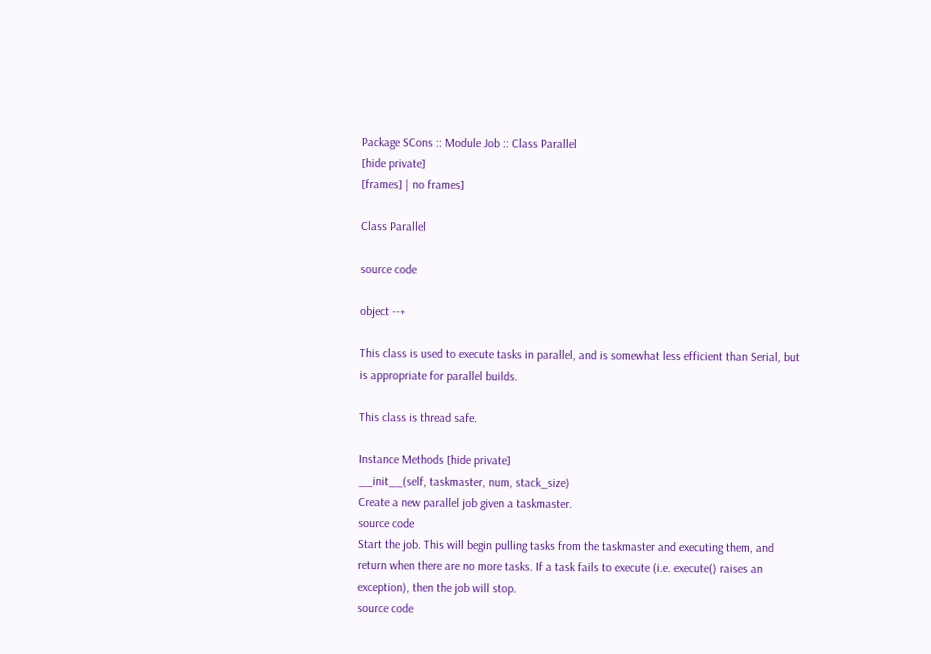Package SCons :: Module Job :: Class Parallel
[hide private]
[frames] | no frames]

Class Parallel

source code

object --+

This class is used to execute tasks in parallel, and is somewhat less efficient than Serial, but is appropriate for parallel builds.

This class is thread safe.

Instance Methods [hide private]
__init__(self, taskmaster, num, stack_size)
Create a new parallel job given a taskmaster.
source code
Start the job. This will begin pulling tasks from the taskmaster and executing them, and return when there are no more tasks. If a task fails to execute (i.e. execute() raises an exception), then the job will stop.
source code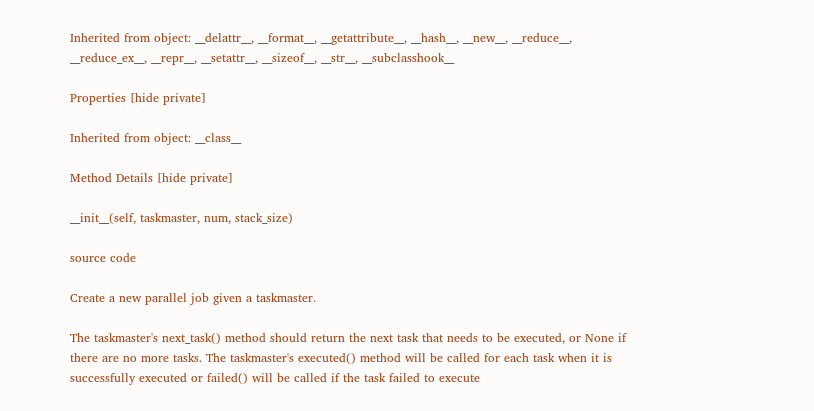Inherited from object: __delattr__, __format__, __getattribute__, __hash__, __new__, __reduce__, __reduce_ex__, __repr__, __setattr__, __sizeof__, __str__, __subclasshook__

Properties [hide private]

Inherited from object: __class__

Method Details [hide private]

__init__(self, taskmaster, num, stack_size)

source code

Create a new parallel job given a taskmaster.

The taskmaster's next_task() method should return the next task that needs to be executed, or None if there are no more tasks. The taskmaster's executed() method will be called for each task when it is successfully executed or failed() will be called if the task failed to execute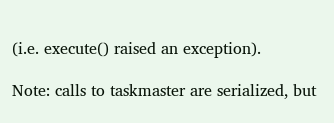(i.e. execute() raised an exception).

Note: calls to taskmaster are serialized, but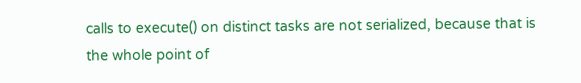calls to execute() on distinct tasks are not serialized, because that is the whole point of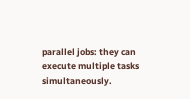parallel jobs: they can execute multiple tasks simultaneously.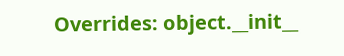Overrides: object.__init__